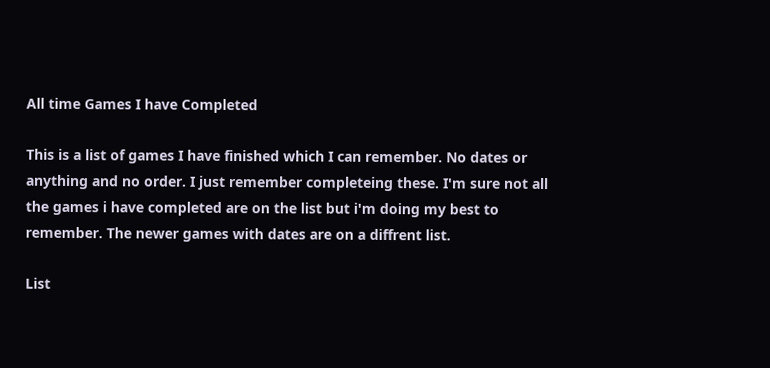All time Games I have Completed

This is a list of games I have finished which I can remember. No dates or anything and no order. I just remember completeing these. I'm sure not all the games i have completed are on the list but i'm doing my best to remember. The newer games with dates are on a diffrent list.

List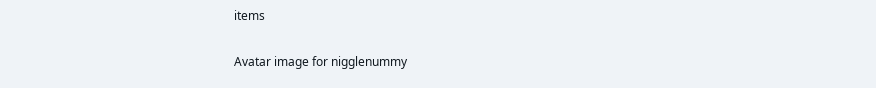items

Avatar image for nigglenummy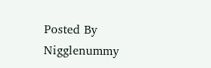Posted By Nigglenummy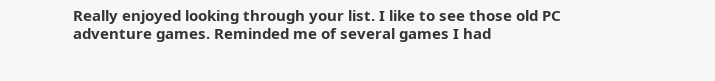Really enjoyed looking through your list. I like to see those old PC adventure games. Reminded me of several games I had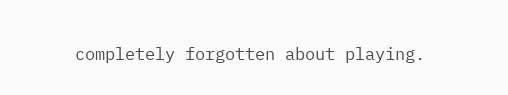completely forgotten about playing.